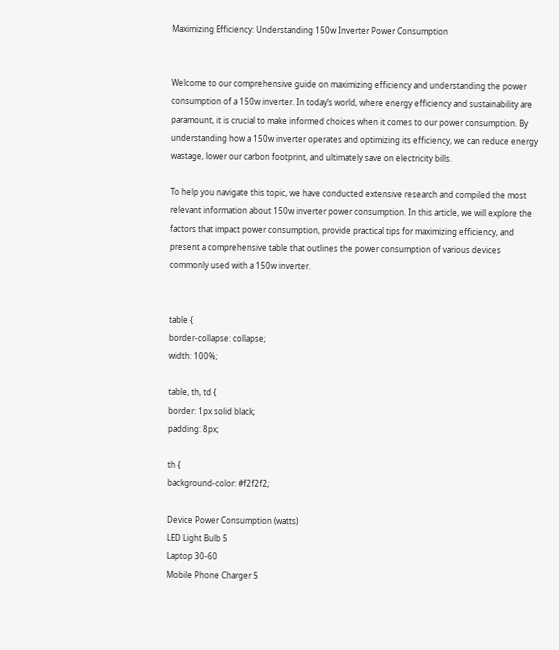Maximizing Efficiency: Understanding 150w Inverter Power Consumption


Welcome to our comprehensive guide on maximizing efficiency and understanding the power consumption of a 150w inverter. In today’s world, where energy efficiency and sustainability are paramount, it is crucial to make informed choices when it comes to our power consumption. By understanding how a 150w inverter operates and optimizing its efficiency, we can reduce energy wastage, lower our carbon footprint, and ultimately save on electricity bills.

To help you navigate this topic, we have conducted extensive research and compiled the most relevant information about 150w inverter power consumption. In this article, we will explore the factors that impact power consumption, provide practical tips for maximizing efficiency, and present a comprehensive table that outlines the power consumption of various devices commonly used with a 150w inverter.


table {
border-collapse: collapse;
width: 100%;

table, th, td {
border: 1px solid black;
padding: 8px;

th {
background-color: #f2f2f2;

Device Power Consumption (watts)
LED Light Bulb 5
Laptop 30-60
Mobile Phone Charger 5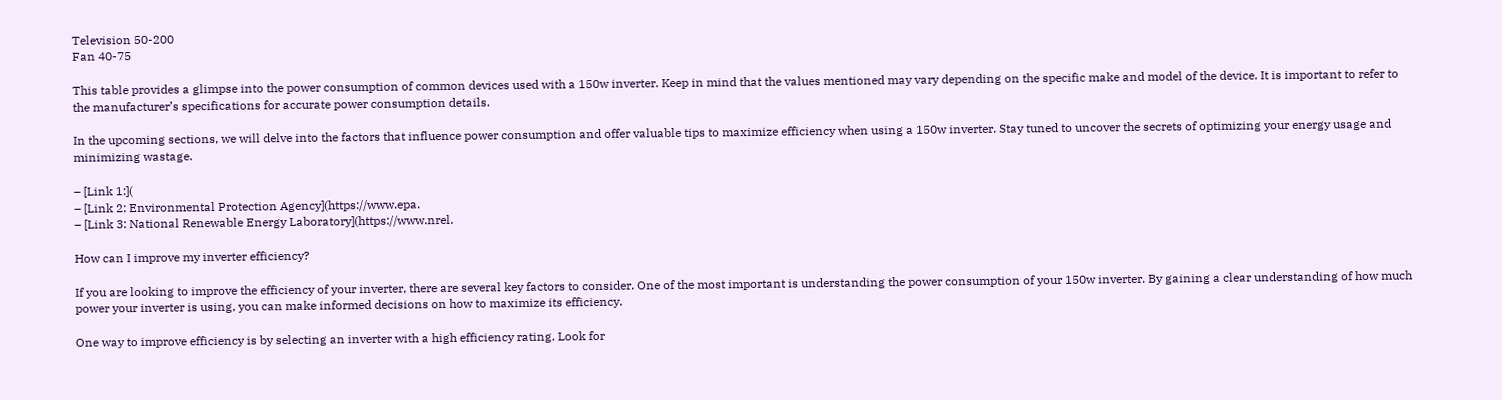Television 50-200
Fan 40-75

This table provides a glimpse into the power consumption of common devices used with a 150w inverter. Keep in mind that the values mentioned may vary depending on the specific make and model of the device. It is important to refer to the manufacturer’s specifications for accurate power consumption details.

In the upcoming sections, we will delve into the factors that influence power consumption and offer valuable tips to maximize efficiency when using a 150w inverter. Stay tuned to uncover the secrets of optimizing your energy usage and minimizing wastage.

– [Link 1:](
– [Link 2: Environmental Protection Agency](https://www.epa.
– [Link 3: National Renewable Energy Laboratory](https://www.nrel.

How can I improve my inverter efficiency?

If you are looking to improve the efficiency of your inverter, there are several key factors to consider. One of the most important is understanding the power consumption of your 150w inverter. By gaining a clear understanding of how much power your inverter is using, you can make informed decisions on how to maximize its efficiency.

One way to improve efficiency is by selecting an inverter with a high efficiency rating. Look for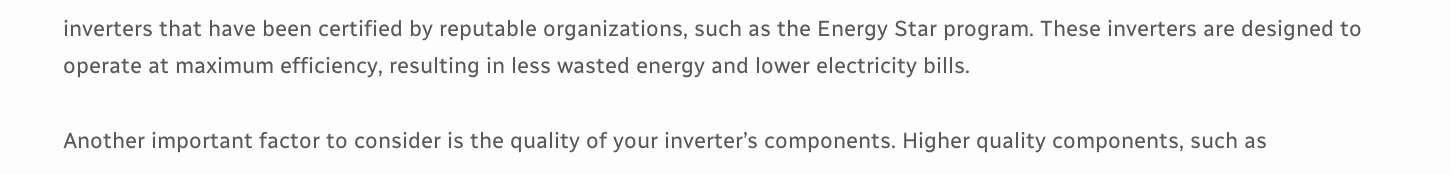inverters that have been certified by reputable organizations, such as the Energy Star program. These inverters are designed to operate at maximum efficiency, resulting in less wasted energy and lower electricity bills.

Another important factor to consider is the quality of your inverter’s components. Higher quality components, such as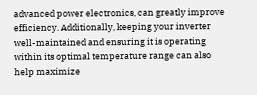advanced power electronics, can greatly improve efficiency. Additionally, keeping your inverter well-maintained and ensuring it is operating within its optimal temperature range can also help maximize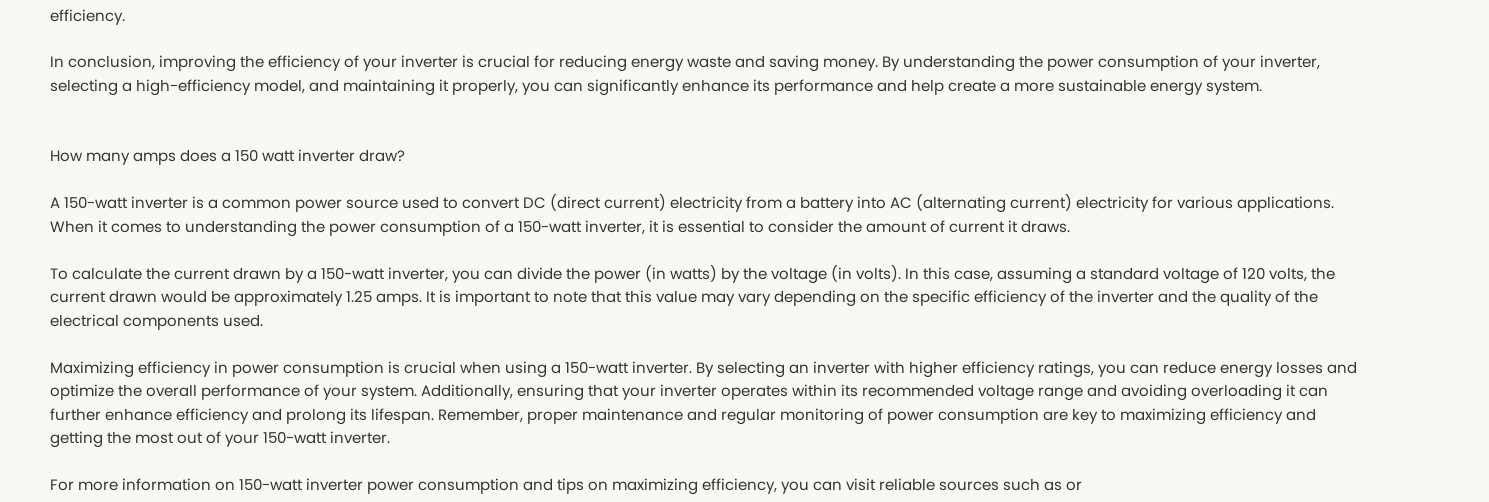efficiency.

In conclusion, improving the efficiency of your inverter is crucial for reducing energy waste and saving money. By understanding the power consumption of your inverter, selecting a high-efficiency model, and maintaining it properly, you can significantly enhance its performance and help create a more sustainable energy system.


How many amps does a 150 watt inverter draw?

A 150-watt inverter is a common power source used to convert DC (direct current) electricity from a battery into AC (alternating current) electricity for various applications. When it comes to understanding the power consumption of a 150-watt inverter, it is essential to consider the amount of current it draws.

To calculate the current drawn by a 150-watt inverter, you can divide the power (in watts) by the voltage (in volts). In this case, assuming a standard voltage of 120 volts, the current drawn would be approximately 1.25 amps. It is important to note that this value may vary depending on the specific efficiency of the inverter and the quality of the electrical components used.

Maximizing efficiency in power consumption is crucial when using a 150-watt inverter. By selecting an inverter with higher efficiency ratings, you can reduce energy losses and optimize the overall performance of your system. Additionally, ensuring that your inverter operates within its recommended voltage range and avoiding overloading it can further enhance efficiency and prolong its lifespan. Remember, proper maintenance and regular monitoring of power consumption are key to maximizing efficiency and getting the most out of your 150-watt inverter.

For more information on 150-watt inverter power consumption and tips on maximizing efficiency, you can visit reliable sources such as or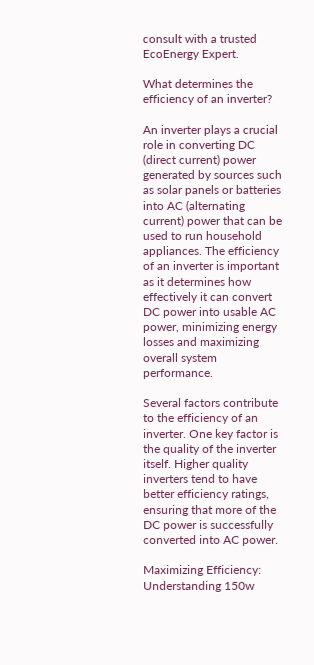consult with a trusted EcoEnergy Expert.

What determines the efficiency of an inverter?

An inverter plays a crucial role in converting DC (direct current) power generated by sources such as solar panels or batteries into AC (alternating current) power that can be used to run household appliances. The efficiency of an inverter is important as it determines how effectively it can convert DC power into usable AC power, minimizing energy losses and maximizing overall system performance.

Several factors contribute to the efficiency of an inverter. One key factor is the quality of the inverter itself. Higher quality inverters tend to have better efficiency ratings, ensuring that more of the DC power is successfully converted into AC power.

Maximizing Efficiency: Understanding 150w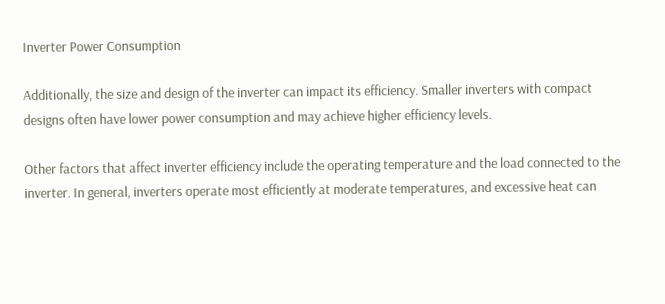Inverter Power Consumption

Additionally, the size and design of the inverter can impact its efficiency. Smaller inverters with compact designs often have lower power consumption and may achieve higher efficiency levels.

Other factors that affect inverter efficiency include the operating temperature and the load connected to the inverter. In general, inverters operate most efficiently at moderate temperatures, and excessive heat can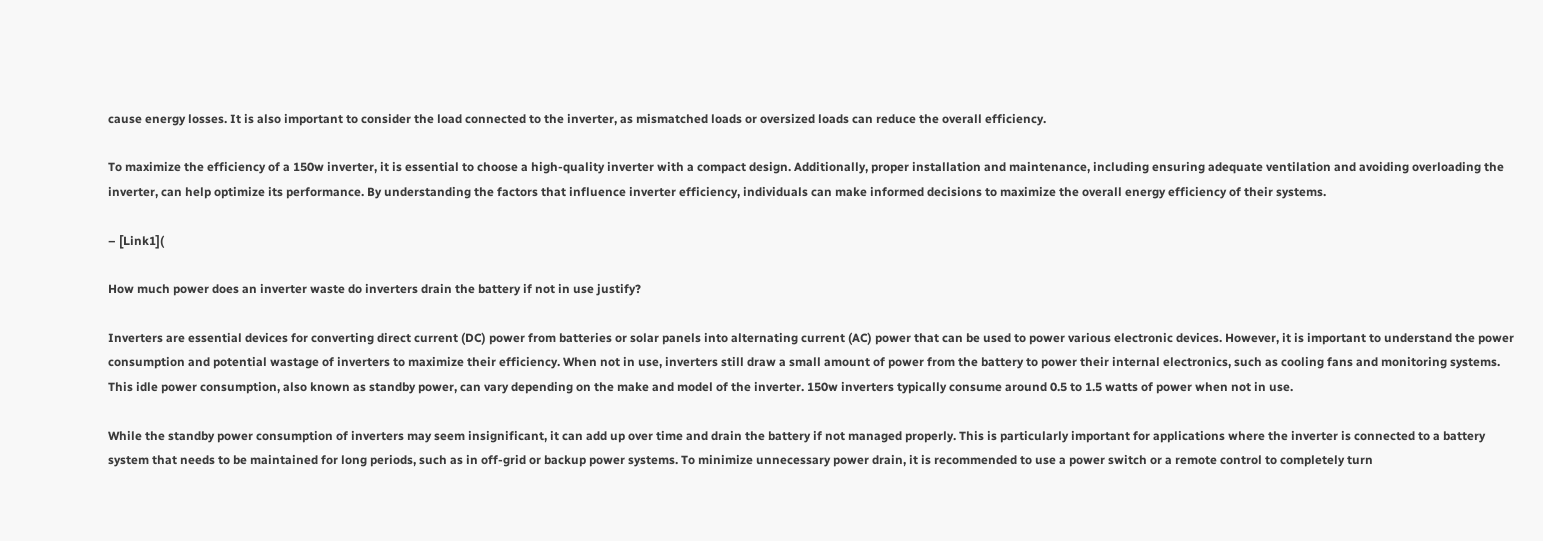cause energy losses. It is also important to consider the load connected to the inverter, as mismatched loads or oversized loads can reduce the overall efficiency.

To maximize the efficiency of a 150w inverter, it is essential to choose a high-quality inverter with a compact design. Additionally, proper installation and maintenance, including ensuring adequate ventilation and avoiding overloading the inverter, can help optimize its performance. By understanding the factors that influence inverter efficiency, individuals can make informed decisions to maximize the overall energy efficiency of their systems.

– [Link1](

How much power does an inverter waste do inverters drain the battery if not in use justify?

Inverters are essential devices for converting direct current (DC) power from batteries or solar panels into alternating current (AC) power that can be used to power various electronic devices. However, it is important to understand the power consumption and potential wastage of inverters to maximize their efficiency. When not in use, inverters still draw a small amount of power from the battery to power their internal electronics, such as cooling fans and monitoring systems. This idle power consumption, also known as standby power, can vary depending on the make and model of the inverter. 150w inverters typically consume around 0.5 to 1.5 watts of power when not in use.

While the standby power consumption of inverters may seem insignificant, it can add up over time and drain the battery if not managed properly. This is particularly important for applications where the inverter is connected to a battery system that needs to be maintained for long periods, such as in off-grid or backup power systems. To minimize unnecessary power drain, it is recommended to use a power switch or a remote control to completely turn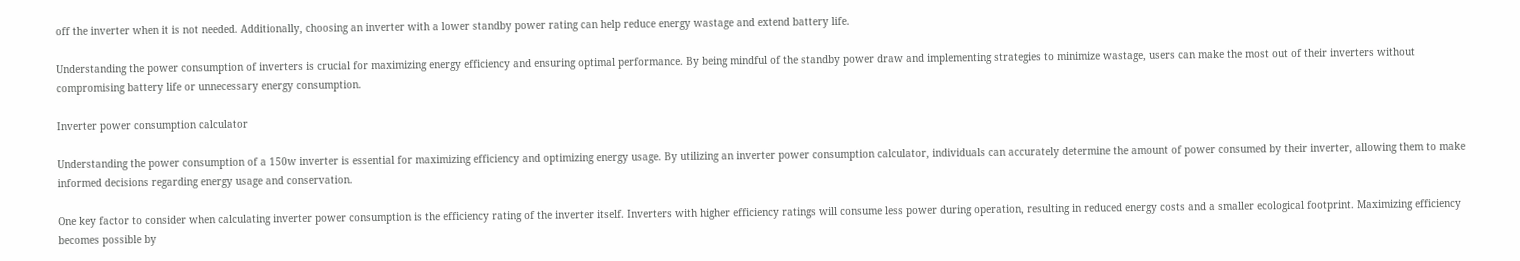off the inverter when it is not needed. Additionally, choosing an inverter with a lower standby power rating can help reduce energy wastage and extend battery life.

Understanding the power consumption of inverters is crucial for maximizing energy efficiency and ensuring optimal performance. By being mindful of the standby power draw and implementing strategies to minimize wastage, users can make the most out of their inverters without compromising battery life or unnecessary energy consumption.

Inverter power consumption calculator

Understanding the power consumption of a 150w inverter is essential for maximizing efficiency and optimizing energy usage. By utilizing an inverter power consumption calculator, individuals can accurately determine the amount of power consumed by their inverter, allowing them to make informed decisions regarding energy usage and conservation.

One key factor to consider when calculating inverter power consumption is the efficiency rating of the inverter itself. Inverters with higher efficiency ratings will consume less power during operation, resulting in reduced energy costs and a smaller ecological footprint. Maximizing efficiency becomes possible by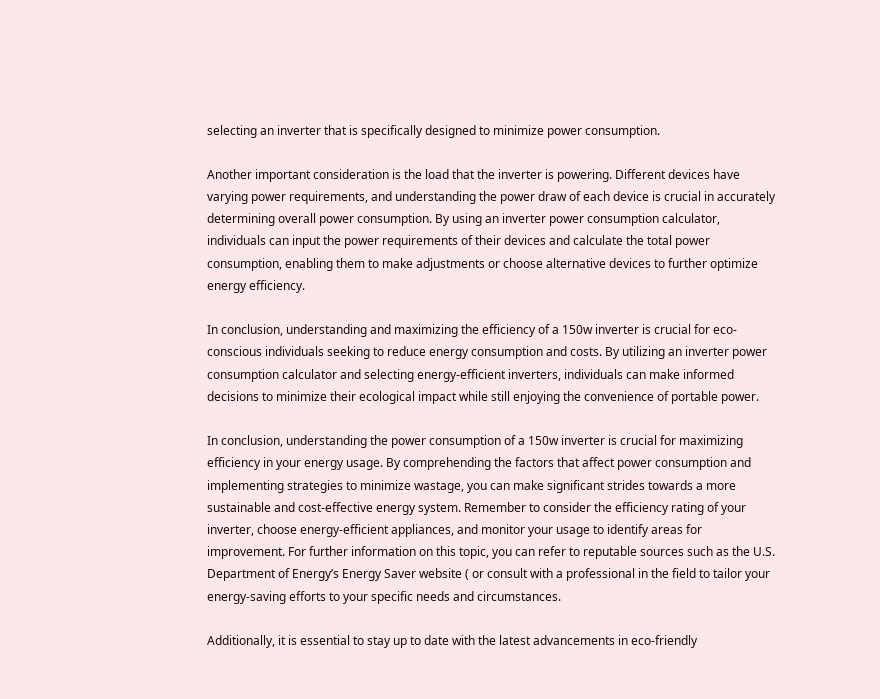selecting an inverter that is specifically designed to minimize power consumption.

Another important consideration is the load that the inverter is powering. Different devices have varying power requirements, and understanding the power draw of each device is crucial in accurately determining overall power consumption. By using an inverter power consumption calculator, individuals can input the power requirements of their devices and calculate the total power consumption, enabling them to make adjustments or choose alternative devices to further optimize energy efficiency.

In conclusion, understanding and maximizing the efficiency of a 150w inverter is crucial for eco-conscious individuals seeking to reduce energy consumption and costs. By utilizing an inverter power consumption calculator and selecting energy-efficient inverters, individuals can make informed decisions to minimize their ecological impact while still enjoying the convenience of portable power.

In conclusion, understanding the power consumption of a 150w inverter is crucial for maximizing efficiency in your energy usage. By comprehending the factors that affect power consumption and implementing strategies to minimize wastage, you can make significant strides towards a more sustainable and cost-effective energy system. Remember to consider the efficiency rating of your inverter, choose energy-efficient appliances, and monitor your usage to identify areas for improvement. For further information on this topic, you can refer to reputable sources such as the U.S. Department of Energy’s Energy Saver website ( or consult with a professional in the field to tailor your energy-saving efforts to your specific needs and circumstances.

Additionally, it is essential to stay up to date with the latest advancements in eco-friendly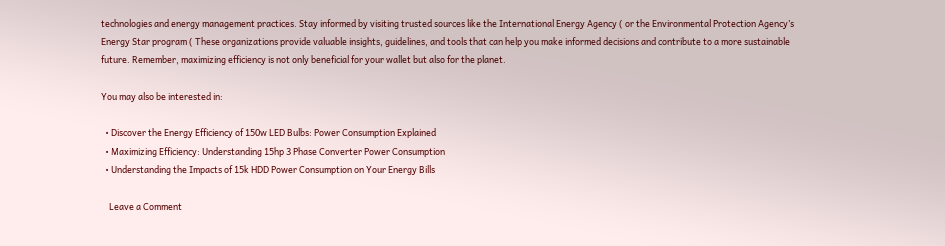technologies and energy management practices. Stay informed by visiting trusted sources like the International Energy Agency ( or the Environmental Protection Agency’s Energy Star program ( These organizations provide valuable insights, guidelines, and tools that can help you make informed decisions and contribute to a more sustainable future. Remember, maximizing efficiency is not only beneficial for your wallet but also for the planet.

You may also be interested in:

  • Discover the Energy Efficiency of 150w LED Bulbs: Power Consumption Explained
  • Maximizing Efficiency: Understanding 15hp 3 Phase Converter Power Consumption
  • Understanding the Impacts of 15k HDD Power Consumption on Your Energy Bills

    Leave a Comment